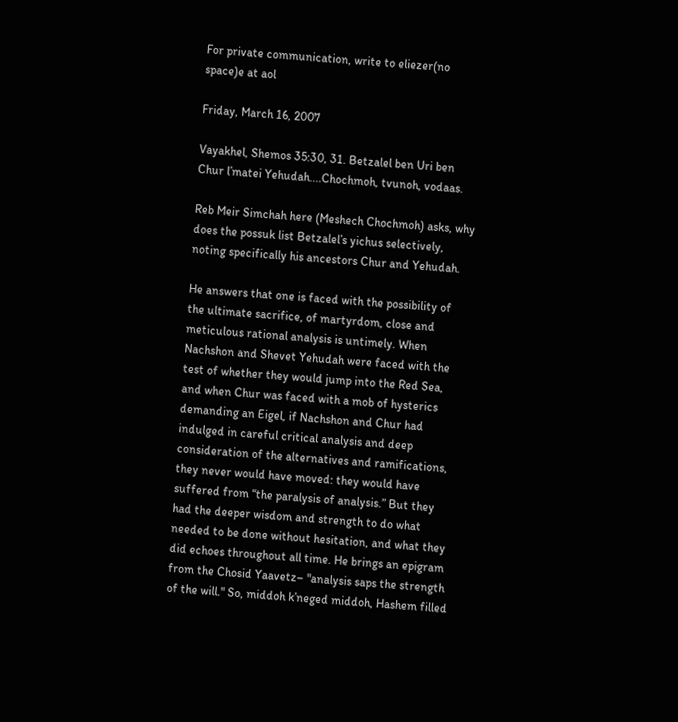For private communication, write to eliezer(no space)e at aol

Friday, March 16, 2007

Vayakhel, Shemos 35:30, 31. Betzalel ben Uri ben Chur l’matei Yehudah....Chochmoh, tvunoh, vodaas.

Reb Meir Simchah here (Meshech Chochmoh) asks, why does the possuk list Betzalel’s yichus selectively, noting specifically his ancestors Chur and Yehudah.

He answers that one is faced with the possibility of the ultimate sacrifice, of martyrdom, close and meticulous rational analysis is untimely. When Nachshon and Shevet Yehudah were faced with the test of whether they would jump into the Red Sea, and when Chur was faced with a mob of hysterics demanding an Eigel, if Nachshon and Chur had indulged in careful critical analysis and deep consideration of the alternatives and ramifications, they never would have moved: they would have suffered from “the paralysis of analysis.” But they had the deeper wisdom and strength to do what needed to be done without hesitation, and what they did echoes throughout all time. He brings an epigram from the Chosid Yaavetz– "analysis saps the strength of the will." So, middoh k’neged middoh, Hashem filled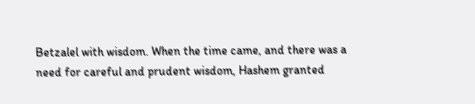Betzalel with wisdom. When the time came, and there was a need for careful and prudent wisdom, Hashem granted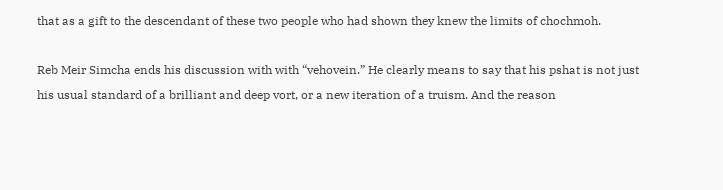that as a gift to the descendant of these two people who had shown they knew the limits of chochmoh.

Reb Meir Simcha ends his discussion with with “vehovein.” He clearly means to say that his pshat is not just his usual standard of a brilliant and deep vort, or a new iteration of a truism. And the reason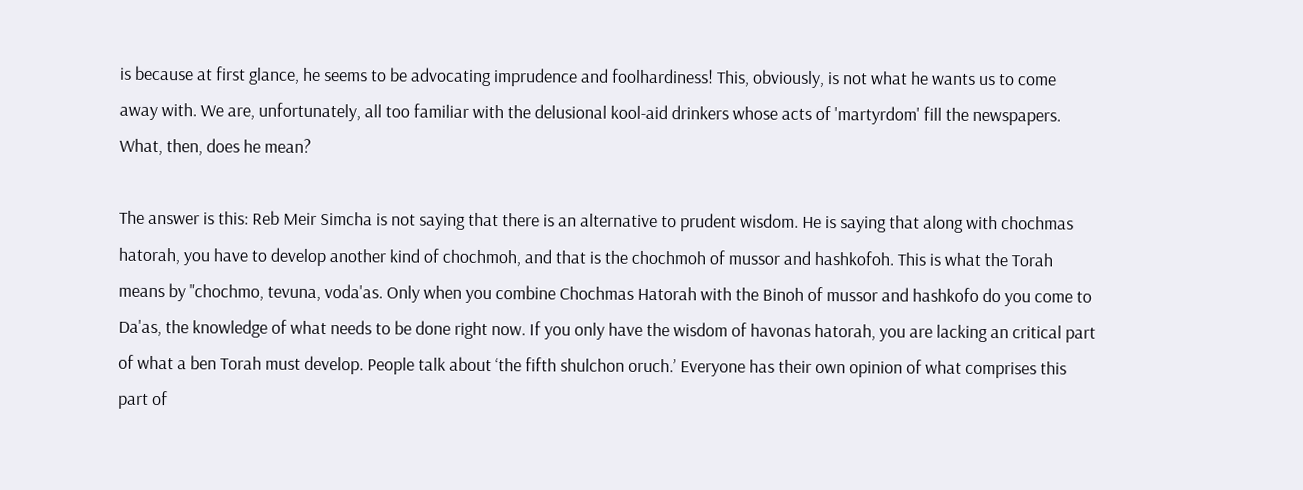is because at first glance, he seems to be advocating imprudence and foolhardiness! This, obviously, is not what he wants us to come away with. We are, unfortunately, all too familiar with the delusional kool-aid drinkers whose acts of 'martyrdom' fill the newspapers. What, then, does he mean?

The answer is this: Reb Meir Simcha is not saying that there is an alternative to prudent wisdom. He is saying that along with chochmas hatorah, you have to develop another kind of chochmoh, and that is the chochmoh of mussor and hashkofoh. This is what the Torah means by "chochmo, tevuna, voda'as. Only when you combine Chochmas Hatorah with the Binoh of mussor and hashkofo do you come to Da'as, the knowledge of what needs to be done right now. If you only have the wisdom of havonas hatorah, you are lacking an critical part of what a ben Torah must develop. People talk about ‘the fifth shulchon oruch.’ Everyone has their own opinion of what comprises this part of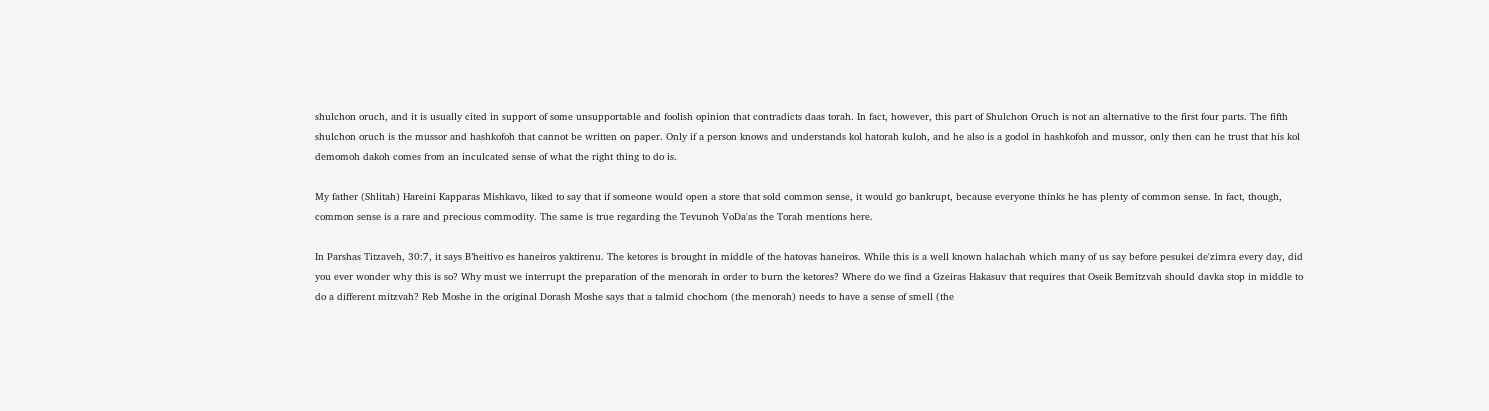shulchon oruch, and it is usually cited in support of some unsupportable and foolish opinion that contradicts daas torah. In fact, however, this part of Shulchon Oruch is not an alternative to the first four parts. The fifth shulchon oruch is the mussor and hashkofoh that cannot be written on paper. Only if a person knows and understands kol hatorah kuloh, and he also is a godol in hashkofoh and mussor, only then can he trust that his kol demomoh dakoh comes from an inculcated sense of what the right thing to do is.

My father (Shlitah) Hareini Kapparas Mishkavo, liked to say that if someone would open a store that sold common sense, it would go bankrupt, because everyone thinks he has plenty of common sense. In fact, though, common sense is a rare and precious commodity. The same is true regarding the Tevunoh VoDa'as the Torah mentions here.

In Parshas Titzaveh, 30:7, it says B’heitivo es haneiros yaktirenu. The ketores is brought in middle of the hatovas haneiros. While this is a well known halachah which many of us say before pesukei de'zimra every day, did you ever wonder why this is so? Why must we interrupt the preparation of the menorah in order to burn the ketores? Where do we find a Gzeiras Hakasuv that requires that Oseik Bemitzvah should davka stop in middle to do a different mitzvah? Reb Moshe in the original Dorash Moshe says that a talmid chochom (the menorah) needs to have a sense of smell (the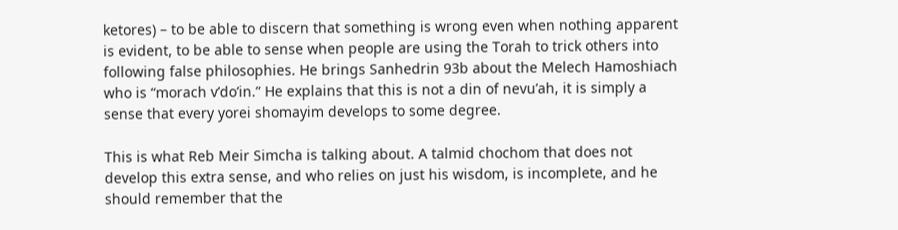ketores) – to be able to discern that something is wrong even when nothing apparent is evident, to be able to sense when people are using the Torah to trick others into following false philosophies. He brings Sanhedrin 93b about the Melech Hamoshiach who is “morach v’do’in.” He explains that this is not a din of nevu’ah, it is simply a sense that every yorei shomayim develops to some degree.

This is what Reb Meir Simcha is talking about. A talmid chochom that does not develop this extra sense, and who relies on just his wisdom, is incomplete, and he should remember that the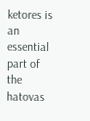ketores is an essential part of the hatovas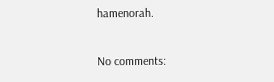hamenorah.

No comments: